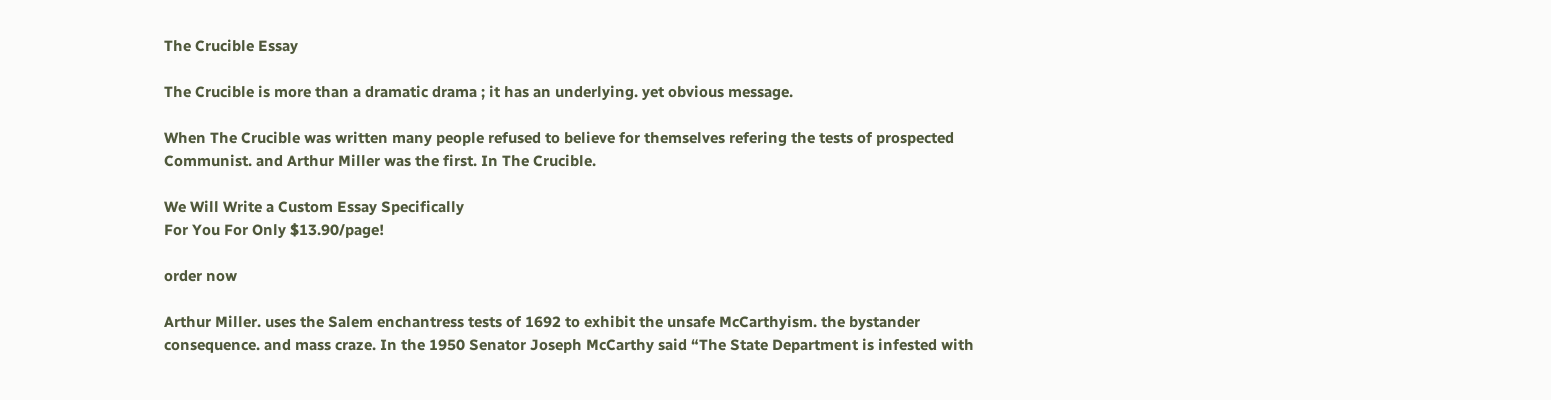The Crucible Essay

The Crucible is more than a dramatic drama ; it has an underlying. yet obvious message.

When The Crucible was written many people refused to believe for themselves refering the tests of prospected Communist. and Arthur Miller was the first. In The Crucible.

We Will Write a Custom Essay Specifically
For You For Only $13.90/page!

order now

Arthur Miller. uses the Salem enchantress tests of 1692 to exhibit the unsafe McCarthyism. the bystander consequence. and mass craze. In the 1950 Senator Joseph McCarthy said “The State Department is infested with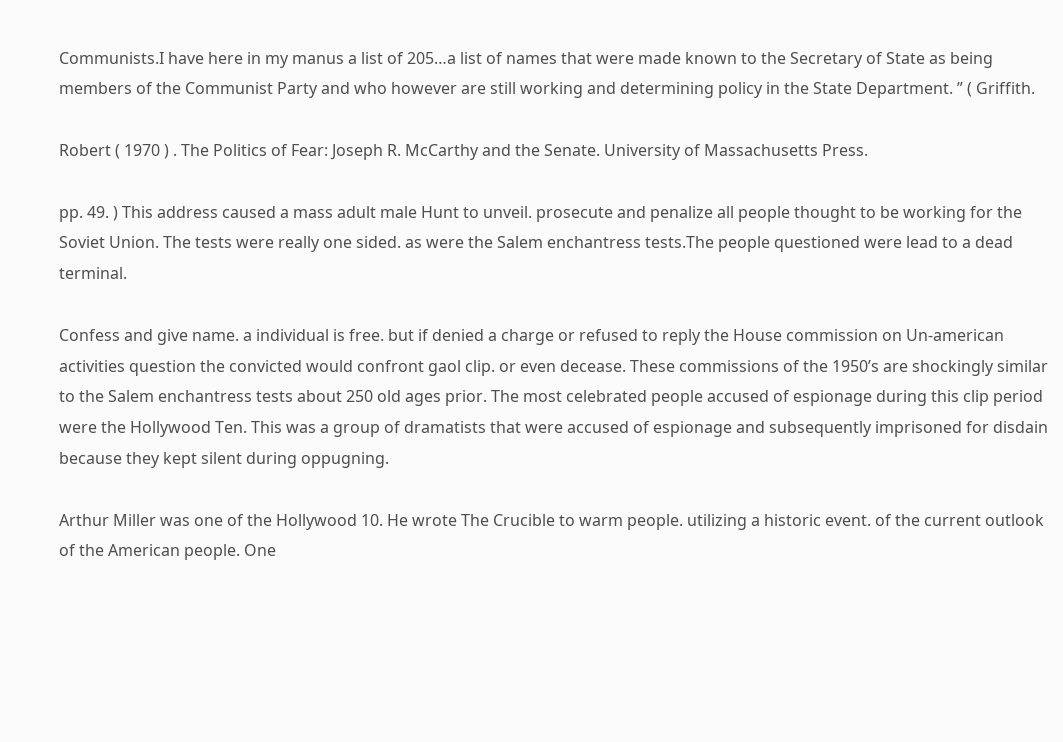Communists.I have here in my manus a list of 205…a list of names that were made known to the Secretary of State as being members of the Communist Party and who however are still working and determining policy in the State Department. ” ( Griffith.

Robert ( 1970 ) . The Politics of Fear: Joseph R. McCarthy and the Senate. University of Massachusetts Press.

pp. 49. ) This address caused a mass adult male Hunt to unveil. prosecute and penalize all people thought to be working for the Soviet Union. The tests were really one sided. as were the Salem enchantress tests.The people questioned were lead to a dead terminal.

Confess and give name. a individual is free. but if denied a charge or refused to reply the House commission on Un-american activities question the convicted would confront gaol clip. or even decease. These commissions of the 1950’s are shockingly similar to the Salem enchantress tests about 250 old ages prior. The most celebrated people accused of espionage during this clip period were the Hollywood Ten. This was a group of dramatists that were accused of espionage and subsequently imprisoned for disdain because they kept silent during oppugning.

Arthur Miller was one of the Hollywood 10. He wrote The Crucible to warm people. utilizing a historic event. of the current outlook of the American people. One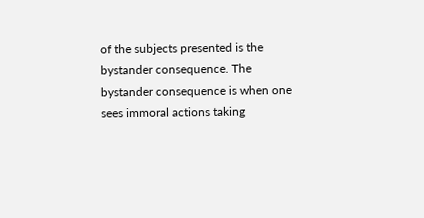of the subjects presented is the bystander consequence. The bystander consequence is when one sees immoral actions taking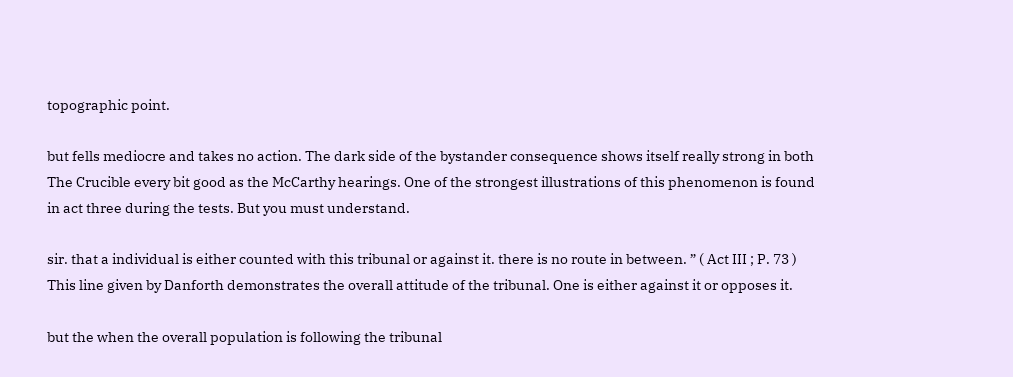topographic point.

but fells mediocre and takes no action. The dark side of the bystander consequence shows itself really strong in both The Crucible every bit good as the McCarthy hearings. One of the strongest illustrations of this phenomenon is found in act three during the tests. But you must understand.

sir. that a individual is either counted with this tribunal or against it. there is no route in between. ” ( Act III ; P. 73 ) This line given by Danforth demonstrates the overall attitude of the tribunal. One is either against it or opposes it.

but the when the overall population is following the tribunal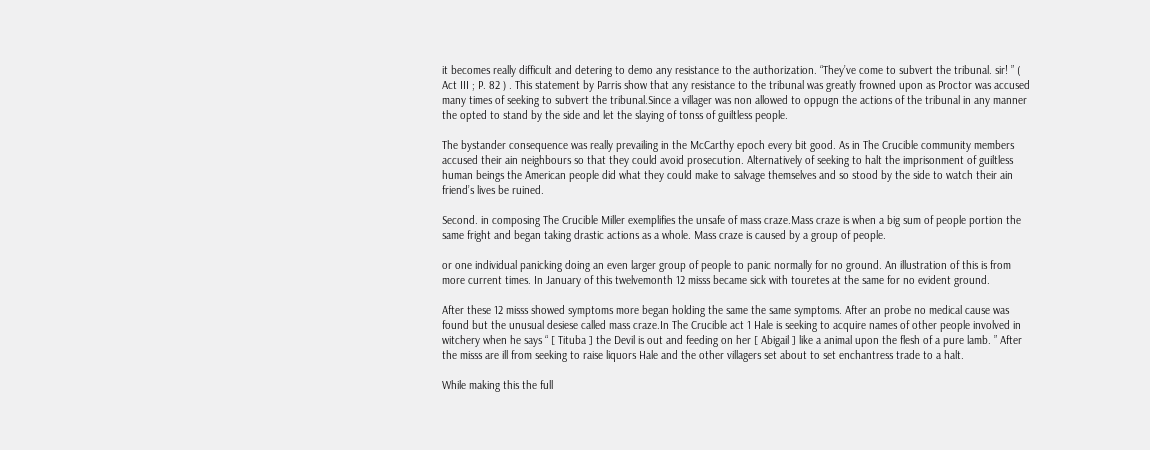it becomes really difficult and detering to demo any resistance to the authorization. “They’ve come to subvert the tribunal. sir! ” ( Act III ; P. 82 ) . This statement by Parris show that any resistance to the tribunal was greatly frowned upon as Proctor was accused many times of seeking to subvert the tribunal.Since a villager was non allowed to oppugn the actions of the tribunal in any manner the opted to stand by the side and let the slaying of tonss of guiltless people.

The bystander consequence was really prevailing in the McCarthy epoch every bit good. As in The Crucible community members accused their ain neighbours so that they could avoid prosecution. Alternatively of seeking to halt the imprisonment of guiltless human beings the American people did what they could make to salvage themselves and so stood by the side to watch their ain friend’s lives be ruined.

Second. in composing The Crucible Miller exemplifies the unsafe of mass craze.Mass craze is when a big sum of people portion the same fright and began taking drastic actions as a whole. Mass craze is caused by a group of people.

or one individual panicking doing an even larger group of people to panic normally for no ground. An illustration of this is from more current times. In January of this twelvemonth 12 misss became sick with touretes at the same for no evident ground.

After these 12 misss showed symptoms more began holding the same the same symptoms. After an probe no medical cause was found but the unusual desiese called mass craze.In The Crucible act 1 Hale is seeking to acquire names of other people involved in witchery when he says “ [ Tituba ] the Devil is out and feeding on her [ Abigail ] like a animal upon the flesh of a pure lamb. ” After the misss are ill from seeking to raise liquors Hale and the other villagers set about to set enchantress trade to a halt.

While making this the full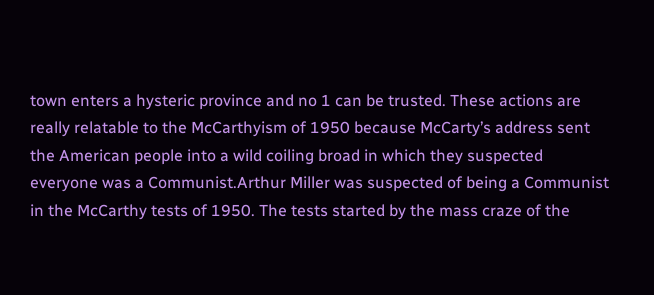town enters a hysteric province and no 1 can be trusted. These actions are really relatable to the McCarthyism of 1950 because McCarty’s address sent the American people into a wild coiling broad in which they suspected everyone was a Communist.Arthur Miller was suspected of being a Communist in the McCarthy tests of 1950. The tests started by the mass craze of the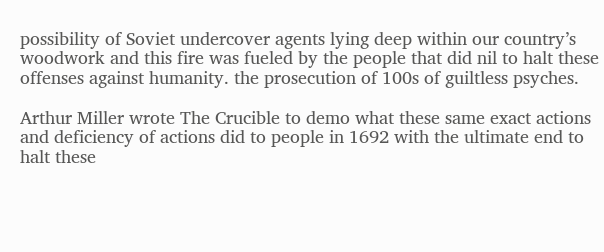possibility of Soviet undercover agents lying deep within our country’s woodwork and this fire was fueled by the people that did nil to halt these offenses against humanity. the prosecution of 100s of guiltless psyches.

Arthur Miller wrote The Crucible to demo what these same exact actions and deficiency of actions did to people in 1692 with the ultimate end to halt these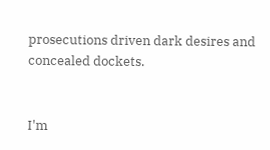prosecutions driven dark desires and concealed dockets.


I'm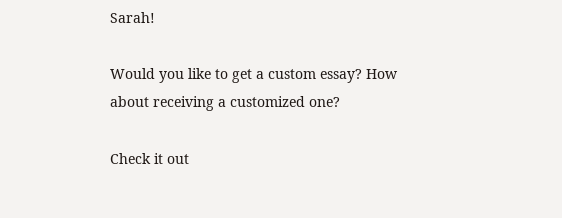Sarah!

Would you like to get a custom essay? How about receiving a customized one?

Check it out